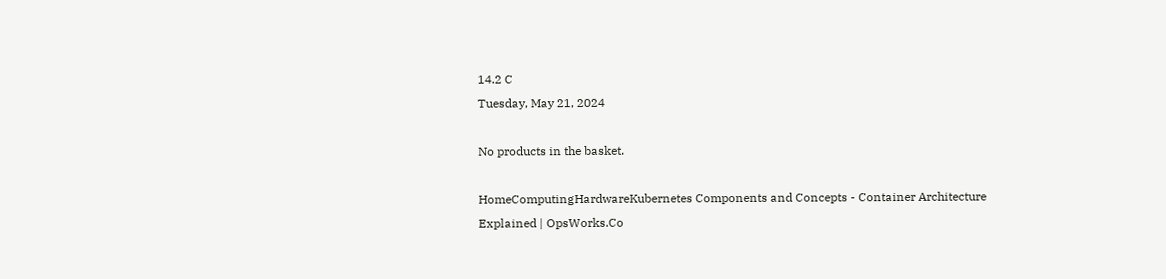14.2 C
Tuesday, May 21, 2024

No products in the basket.

HomeComputingHardwareKubernetes Components and Concepts - Container Architecture Explained | OpsWorks.Co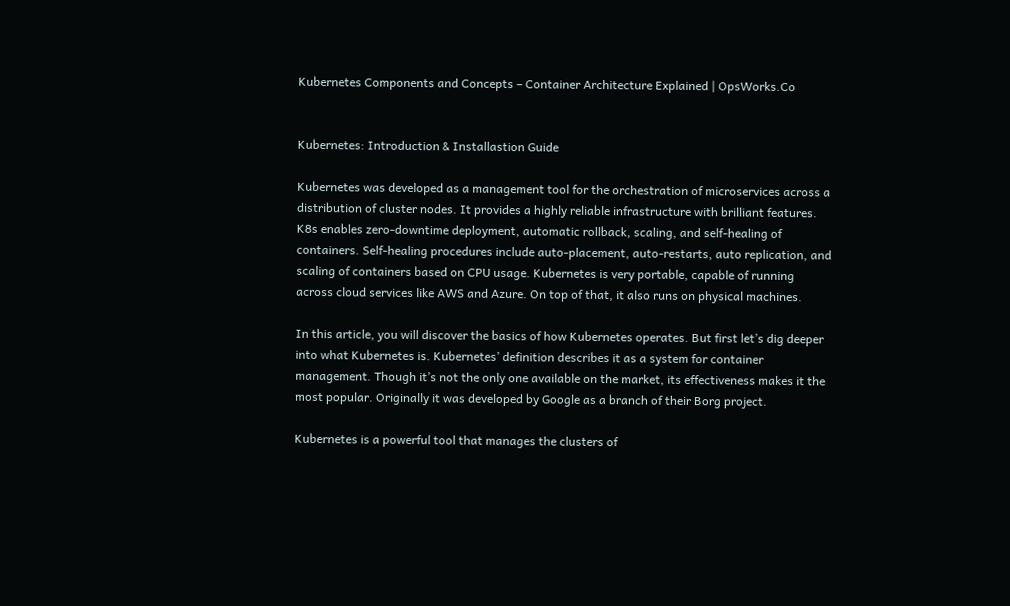Kubernetes Components and Concepts – Container Architecture Explained | OpsWorks.Co


Kubernetes: Introduction & Installastion Guide

Kubernetes was developed as a management tool for the orchestration of microservices across a distribution of cluster nodes. It provides a highly reliable infrastructure with brilliant features. K8s enables zero-downtime deployment, automatic rollback, scaling, and self-healing of containers. Self-healing procedures include auto-placement, auto-restarts, auto replication, and scaling of containers based on CPU usage. Kubernetes is very portable, capable of running across cloud services like AWS and Azure. On top of that, it also runs on physical machines.

In this article, you will discover the basics of how Kubernetes operates. But first let’s dig deeper into what Kubernetes is. Kubernetes’ definition describes it as a system for container management. Though it’s not the only one available on the market, its effectiveness makes it the most popular. Originally it was developed by Google as a branch of their Borg project.

Kubernetes is a powerful tool that manages the clusters of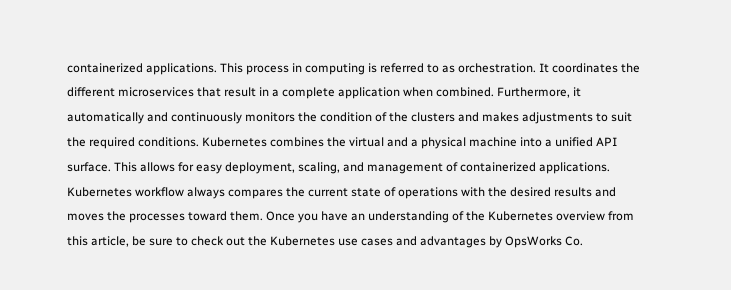containerized applications. This process in computing is referred to as orchestration. It coordinates the different microservices that result in a complete application when combined. Furthermore, it automatically and continuously monitors the condition of the clusters and makes adjustments to suit the required conditions. Kubernetes combines the virtual and a physical machine into a unified API surface. This allows for easy deployment, scaling, and management of containerized applications. Kubernetes workflow always compares the current state of operations with the desired results and moves the processes toward them. Once you have an understanding of the Kubernetes overview from this article, be sure to check out the Kubernetes use cases and advantages by OpsWorks Co.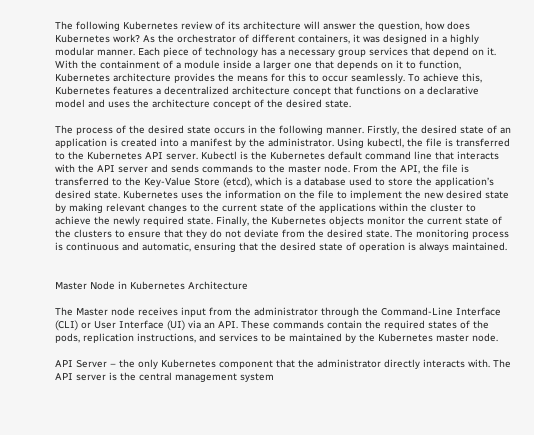The following Kubernetes review of its architecture will answer the question, how does Kubernetes work? As the orchestrator of different containers, it was designed in a highly modular manner. Each piece of technology has a necessary group services that depend on it. With the containment of a module inside a larger one that depends on it to function, Kubernetes architecture provides the means for this to occur seamlessly. To achieve this, Kubernetes features a decentralized architecture concept that functions on a declarative model and uses the architecture concept of the desired state.

The process of the desired state occurs in the following manner. Firstly, the desired state of an application is created into a manifest by the administrator. Using kubectl, the file is transferred to the Kubernetes API server. Kubectl is the Kubernetes default command line that interacts with the API server and sends commands to the master node. From the API, the file is transferred to the Key-Value Store (etcd), which is a database used to store the application’s desired state. Kubernetes uses the information on the file to implement the new desired state by making relevant changes to the current state of the applications within the cluster to achieve the newly required state. Finally, the Kubernetes objects monitor the current state of the clusters to ensure that they do not deviate from the desired state. The monitoring process is continuous and automatic, ensuring that the desired state of operation is always maintained.


Master Node in Kubernetes Architecture

The Master node receives input from the administrator through the Command-Line Interface (CLI) or User Interface (UI) via an API. These commands contain the required states of the pods, replication instructions, and services to be maintained by the Kubernetes master node.

API Server – the only Kubernetes component that the administrator directly interacts with. The API server is the central management system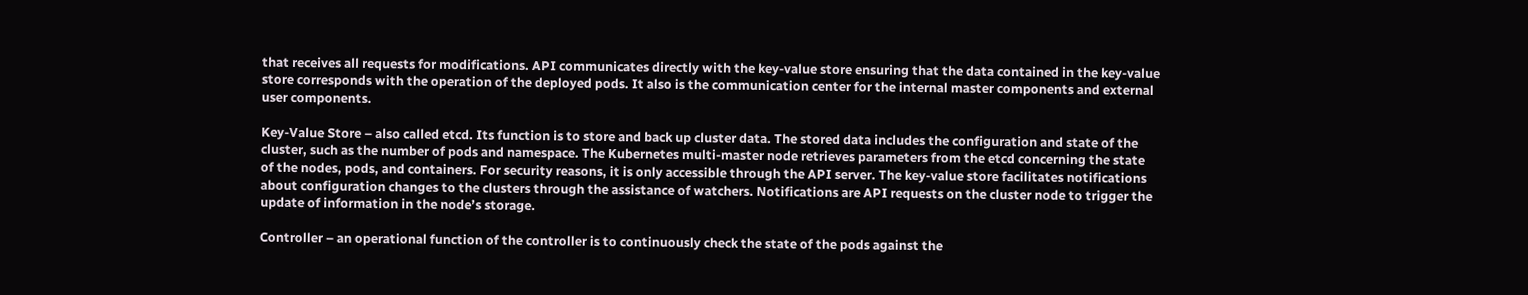that receives all requests for modifications. API communicates directly with the key-value store ensuring that the data contained in the key-value store corresponds with the operation of the deployed pods. It also is the communication center for the internal master components and external user components.

Key-Value Store – also called etcd. Its function is to store and back up cluster data. The stored data includes the configuration and state of the cluster, such as the number of pods and namespace. The Kubernetes multi-master node retrieves parameters from the etcd concerning the state of the nodes, pods, and containers. For security reasons, it is only accessible through the API server. The key-value store facilitates notifications about configuration changes to the clusters through the assistance of watchers. Notifications are API requests on the cluster node to trigger the update of information in the node’s storage.

Controller – an operational function of the controller is to continuously check the state of the pods against the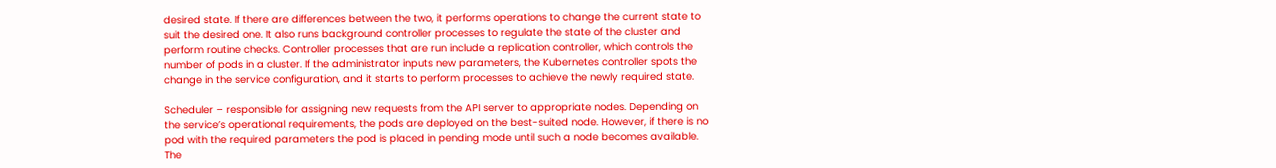desired state. If there are differences between the two, it performs operations to change the current state to suit the desired one. It also runs background controller processes to regulate the state of the cluster and perform routine checks. Controller processes that are run include a replication controller, which controls the number of pods in a cluster. If the administrator inputs new parameters, the Kubernetes controller spots the change in the service configuration, and it starts to perform processes to achieve the newly required state.

Scheduler – responsible for assigning new requests from the API server to appropriate nodes. Depending on the service’s operational requirements, the pods are deployed on the best-suited node. However, if there is no pod with the required parameters the pod is placed in pending mode until such a node becomes available. The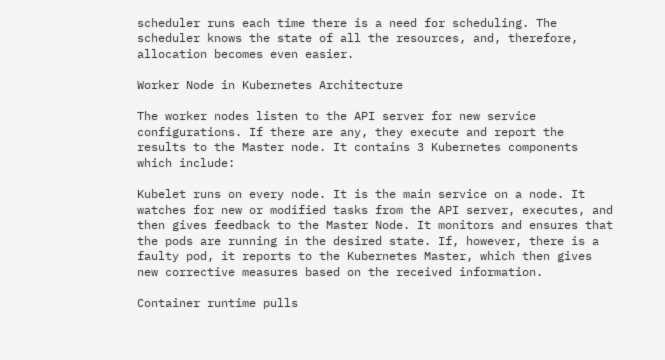scheduler runs each time there is a need for scheduling. The scheduler knows the state of all the resources, and, therefore, allocation becomes even easier.

Worker Node in Kubernetes Architecture

The worker nodes listen to the API server for new service configurations. If there are any, they execute and report the results to the Master node. It contains 3 Kubernetes components which include:

Kubelet runs on every node. It is the main service on a node. It watches for new or modified tasks from the API server, executes, and then gives feedback to the Master Node. It monitors and ensures that the pods are running in the desired state. If, however, there is a faulty pod, it reports to the Kubernetes Master, which then gives new corrective measures based on the received information.

Container runtime pulls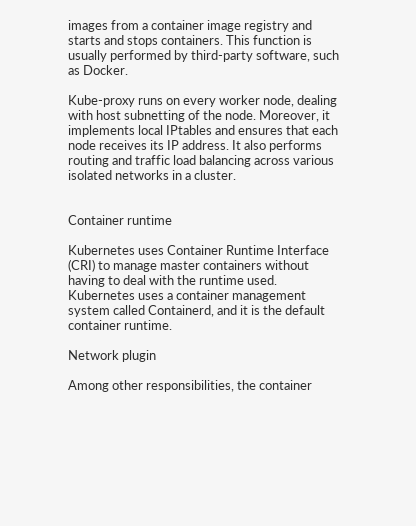images from a container image registry and starts and stops containers. This function is usually performed by third-party software, such as Docker.

Kube-proxy runs on every worker node, dealing with host subnetting of the node. Moreover, it implements local IPtables and ensures that each node receives its IP address. It also performs routing and traffic load balancing across various isolated networks in a cluster.


Container runtime

Kubernetes uses Container Runtime Interface (CRI) to manage master containers without having to deal with the runtime used. Kubernetes uses a container management system called Containerd, and it is the default container runtime.

Network plugin

Among other responsibilities, the container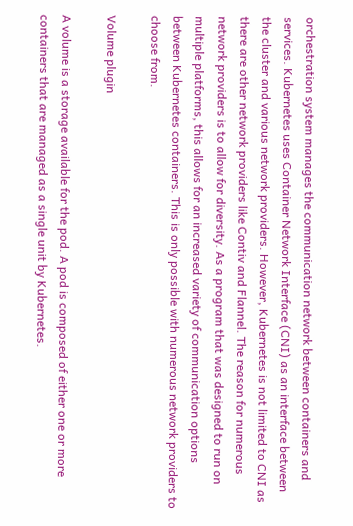orchestration system manages the communication network between containers and services. Kubernetes uses Container Network Interface (CNI) as an interface between the cluster and various network providers. However, Kubernetes is not limited to CNI as there are other network providers like Contiv and Flannel. The reason for numerous network providers is to allow for diversity. As a program that was designed to run on multiple platforms, this allows for an increased variety of communication options between Kubernetes containers. This is only possible with numerous network providers to choose from.

Volume plugin

A volume is a storage available for the pod. A pod is composed of either one or more containers that are managed as a single unit by Kubernetes.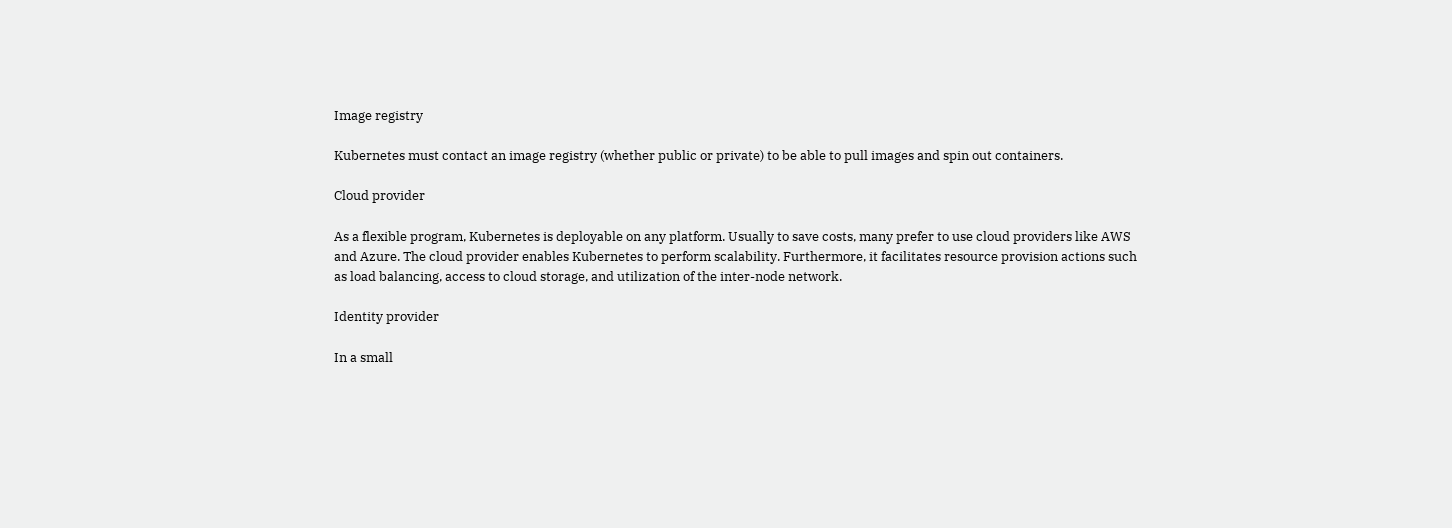Image registry

Kubernetes must contact an image registry (whether public or private) to be able to pull images and spin out containers.

Cloud provider

As a flexible program, Kubernetes is deployable on any platform. Usually to save costs, many prefer to use cloud providers like AWS and Azure. The cloud provider enables Kubernetes to perform scalability. Furthermore, it facilitates resource provision actions such as load balancing, access to cloud storage, and utilization of the inter-node network.

Identity provider

In a small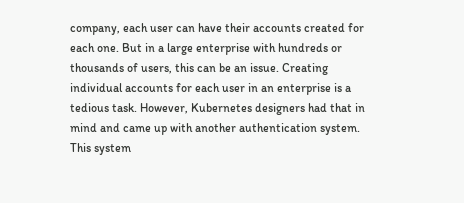company, each user can have their accounts created for each one. But in a large enterprise with hundreds or thousands of users, this can be an issue. Creating individual accounts for each user in an enterprise is a tedious task. However, Kubernetes designers had that in mind and came up with another authentication system. This system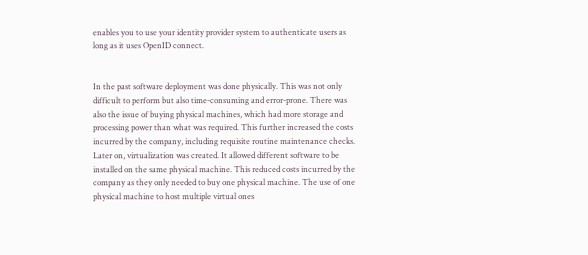enables you to use your identity provider system to authenticate users as long as it uses OpenID connect.


In the past software deployment was done physically. This was not only difficult to perform but also time-consuming and error-prone. There was also the issue of buying physical machines, which had more storage and processing power than what was required. This further increased the costs incurred by the company, including requisite routine maintenance checks. Later on, virtualization was created. It allowed different software to be installed on the same physical machine. This reduced costs incurred by the company as they only needed to buy one physical machine. The use of one physical machine to host multiple virtual ones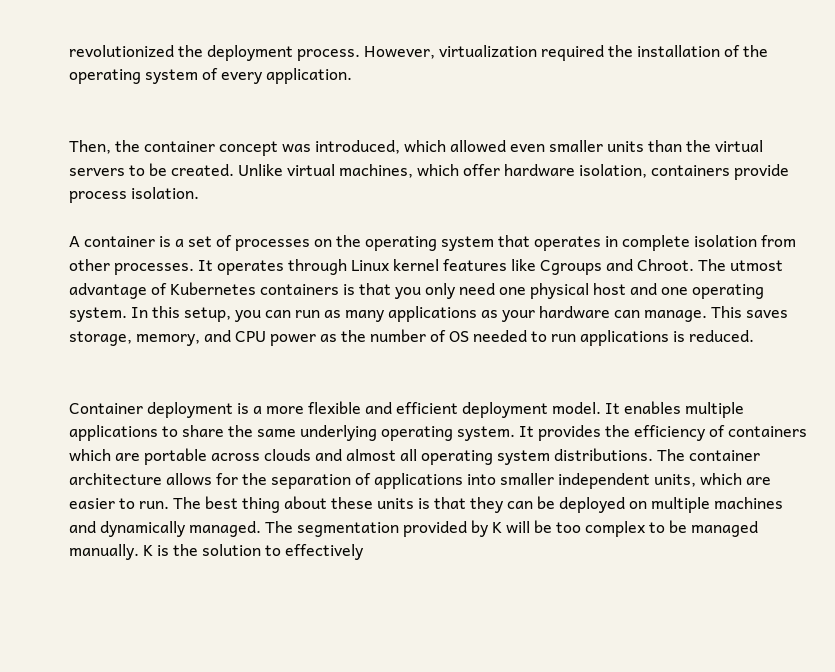revolutionized the deployment process. However, virtualization required the installation of the operating system of every application.


Then, the container concept was introduced, which allowed even smaller units than the virtual servers to be created. Unlike virtual machines, which offer hardware isolation, containers provide process isolation.

A container is a set of processes on the operating system that operates in complete isolation from other processes. It operates through Linux kernel features like Cgroups and Chroot. The utmost advantage of Kubernetes containers is that you only need one physical host and one operating system. In this setup, you can run as many applications as your hardware can manage. This saves storage, memory, and CPU power as the number of OS needed to run applications is reduced.


Container deployment is a more flexible and efficient deployment model. It enables multiple applications to share the same underlying operating system. It provides the efficiency of containers which are portable across clouds and almost all operating system distributions. The container architecture allows for the separation of applications into smaller independent units, which are easier to run. The best thing about these units is that they can be deployed on multiple machines and dynamically managed. The segmentation provided by K will be too complex to be managed manually. K is the solution to effectively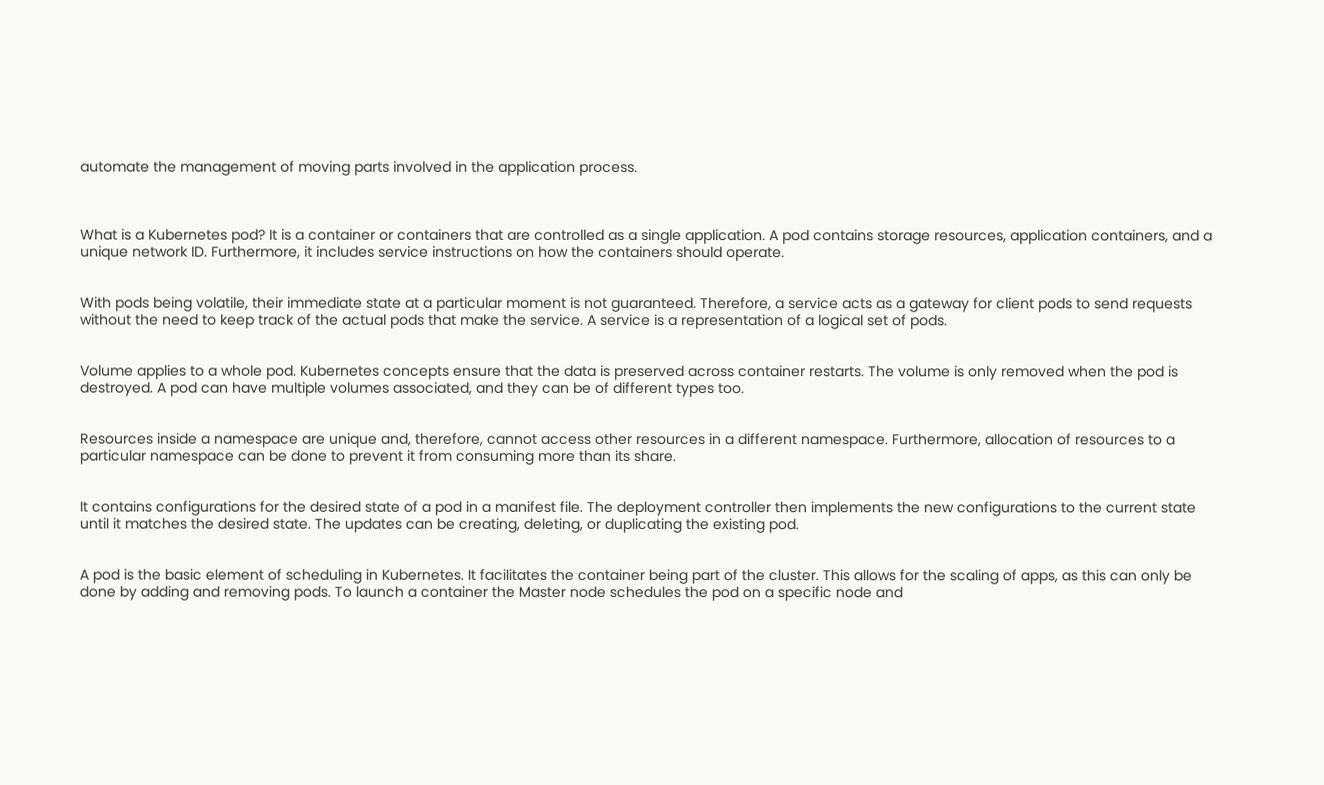automate the management of moving parts involved in the application process.



What is a Kubernetes pod? It is a container or containers that are controlled as a single application. A pod contains storage resources, application containers, and a unique network ID. Furthermore, it includes service instructions on how the containers should operate.


With pods being volatile, their immediate state at a particular moment is not guaranteed. Therefore, a service acts as a gateway for client pods to send requests without the need to keep track of the actual pods that make the service. A service is a representation of a logical set of pods.


Volume applies to a whole pod. Kubernetes concepts ensure that the data is preserved across container restarts. The volume is only removed when the pod is destroyed. A pod can have multiple volumes associated, and they can be of different types too.


Resources inside a namespace are unique and, therefore, cannot access other resources in a different namespace. Furthermore, allocation of resources to a particular namespace can be done to prevent it from consuming more than its share.


It contains configurations for the desired state of a pod in a manifest file. The deployment controller then implements the new configurations to the current state until it matches the desired state. The updates can be creating, deleting, or duplicating the existing pod.


A pod is the basic element of scheduling in Kubernetes. It facilitates the container being part of the cluster. This allows for the scaling of apps, as this can only be done by adding and removing pods. To launch a container the Master node schedules the pod on a specific node and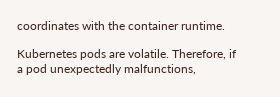coordinates with the container runtime.

Kubernetes pods are volatile. Therefore, if a pod unexpectedly malfunctions,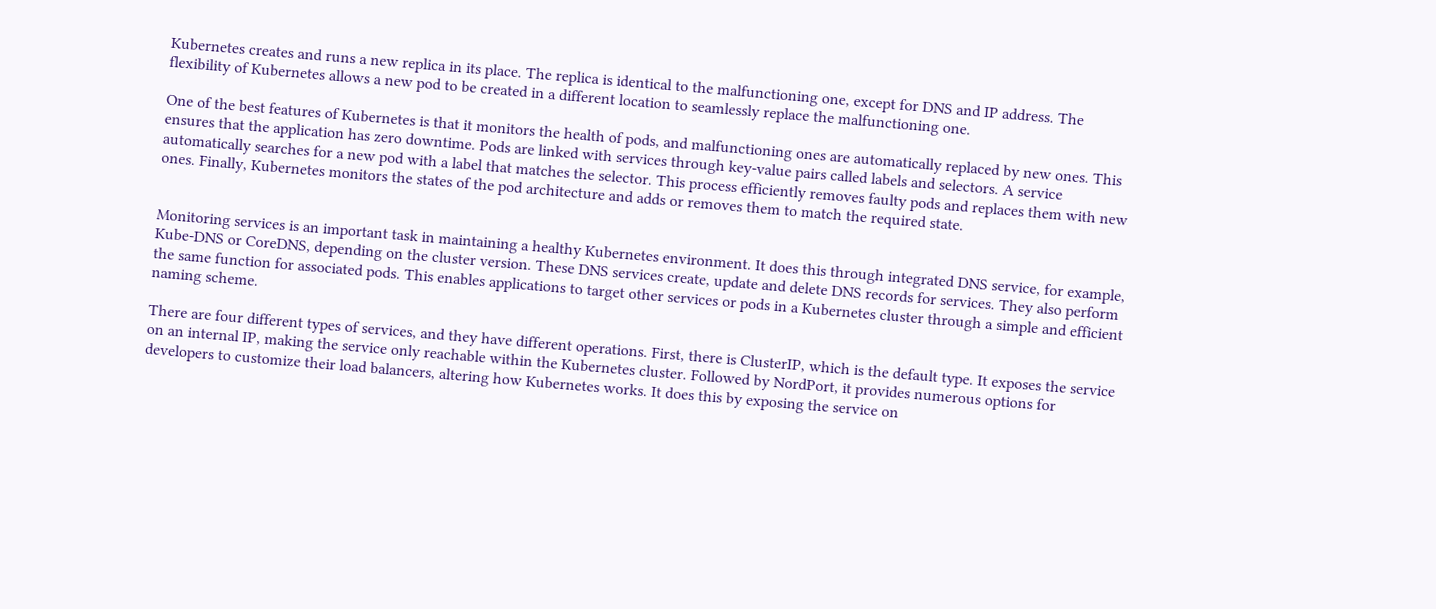Kubernetes creates and runs a new replica in its place. The replica is identical to the malfunctioning one, except for DNS and IP address. The flexibility of Kubernetes allows a new pod to be created in a different location to seamlessly replace the malfunctioning one.

One of the best features of Kubernetes is that it monitors the health of pods, and malfunctioning ones are automatically replaced by new ones. This ensures that the application has zero downtime. Pods are linked with services through key-value pairs called labels and selectors. A service automatically searches for a new pod with a label that matches the selector. This process efficiently removes faulty pods and replaces them with new ones. Finally, Kubernetes monitors the states of the pod architecture and adds or removes them to match the required state.


Monitoring services is an important task in maintaining a healthy Kubernetes environment. It does this through integrated DNS service, for example, Kube-DNS or CoreDNS, depending on the cluster version. These DNS services create, update and delete DNS records for services. They also perform the same function for associated pods. This enables applications to target other services or pods in a Kubernetes cluster through a simple and efficient naming scheme.

There are four different types of services, and they have different operations. First, there is ClusterIP, which is the default type. It exposes the service on an internal IP, making the service only reachable within the Kubernetes cluster. Followed by NordPort, it provides numerous options for developers to customize their load balancers, altering how Kubernetes works. It does this by exposing the service on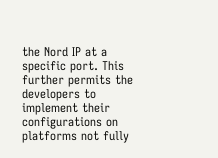the Nord IP at a specific port. This further permits the developers to implement their configurations on platforms not fully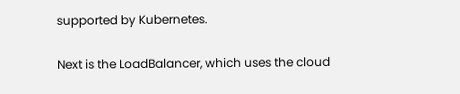supported by Kubernetes.

Next is the LoadBalancer, which uses the cloud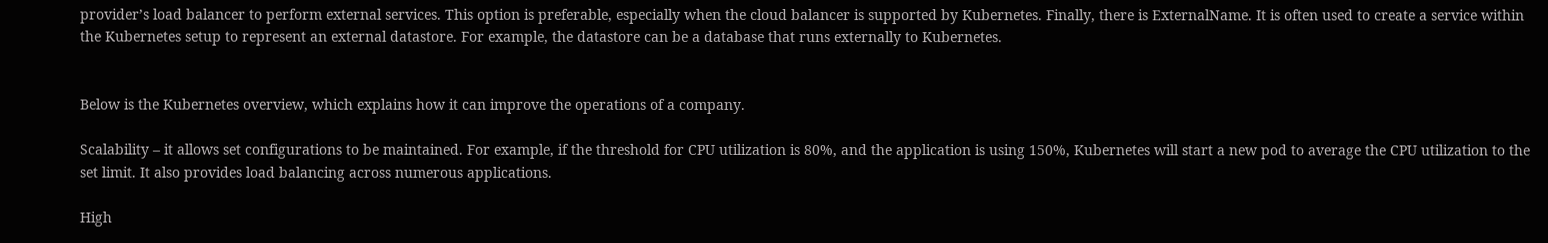provider’s load balancer to perform external services. This option is preferable, especially when the cloud balancer is supported by Kubernetes. Finally, there is ExternalName. It is often used to create a service within the Kubernetes setup to represent an external datastore. For example, the datastore can be a database that runs externally to Kubernetes.


Below is the Kubernetes overview, which explains how it can improve the operations of a company.

Scalability – it allows set configurations to be maintained. For example, if the threshold for CPU utilization is 80%, and the application is using 150%, Kubernetes will start a new pod to average the CPU utilization to the set limit. It also provides load balancing across numerous applications.

High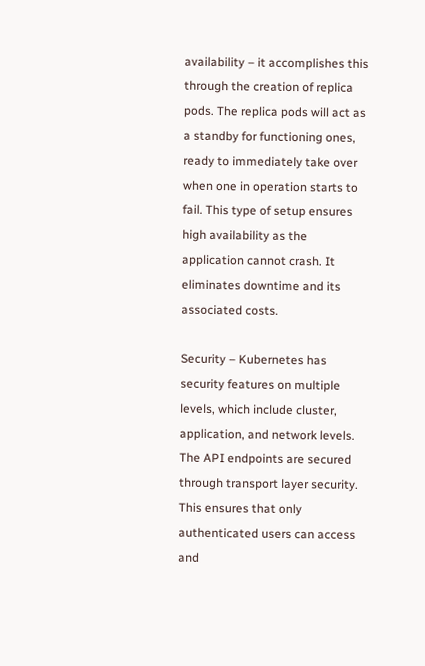availability – it accomplishes this through the creation of replica pods. The replica pods will act as a standby for functioning ones, ready to immediately take over when one in operation starts to fail. This type of setup ensures high availability as the application cannot crash. It eliminates downtime and its associated costs.

Security – Kubernetes has security features on multiple levels, which include cluster, application, and network levels. The API endpoints are secured through transport layer security. This ensures that only authenticated users can access and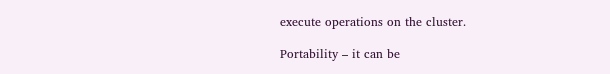execute operations on the cluster.

Portability – it can be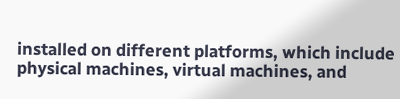installed on different platforms, which include physical machines, virtual machines, and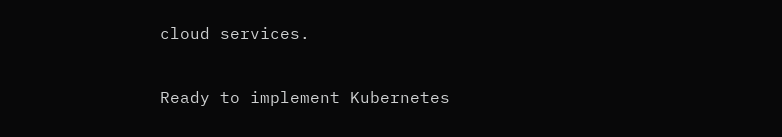cloud services.

Ready to implement Kubernetes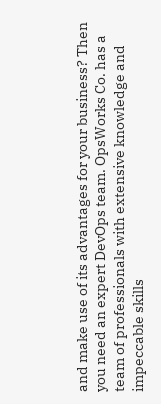and make use of its advantages for your business? Then you need an expert DevOps team. OpsWorks Co. has a team of professionals with extensive knowledge and impeccable skills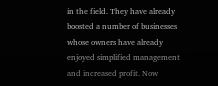in the field. They have already boosted a number of businesses whose owners have already enjoyed simplified management and increased profit. Now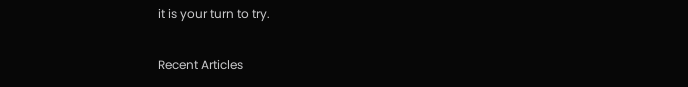it is your turn to try.

Recent Articles